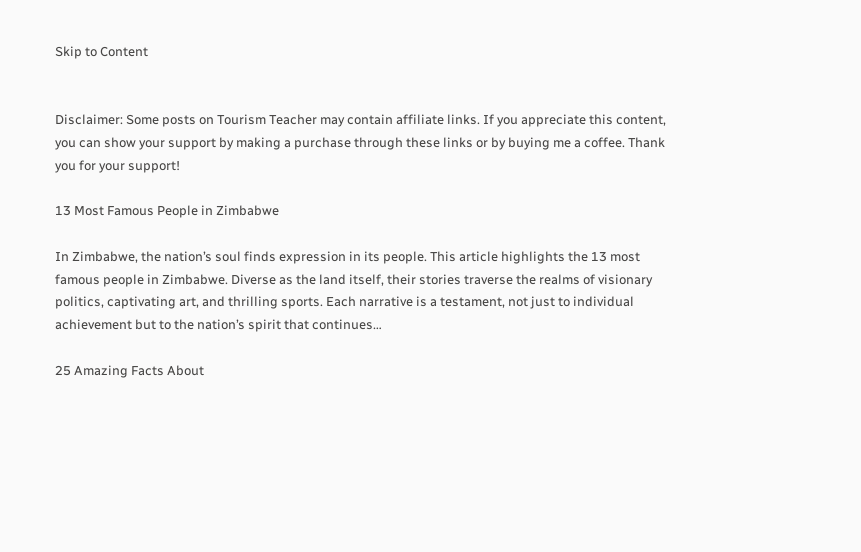Skip to Content


Disclaimer: Some posts on Tourism Teacher may contain affiliate links. If you appreciate this content, you can show your support by making a purchase through these links or by buying me a coffee. Thank you for your support!

13 Most Famous People in Zimbabwe

In Zimbabwe, the nation’s soul finds expression in its people. This article highlights the 13 most famous people in Zimbabwe. Diverse as the land itself, their stories traverse the realms of visionary politics, captivating art, and thrilling sports. Each narrative is a testament, not just to individual achievement but to the nation’s spirit that continues…

25 Amazing Facts About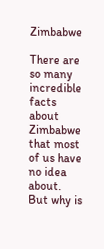Zimbabwe

There are so many incredible facts about Zimbabwe that most of us have no idea about. But why is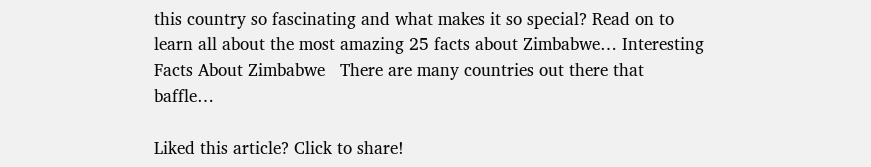this country so fascinating and what makes it so special? Read on to learn all about the most amazing 25 facts about Zimbabwe… Interesting Facts About Zimbabwe   There are many countries out there that baffle…

Liked this article? Click to share!